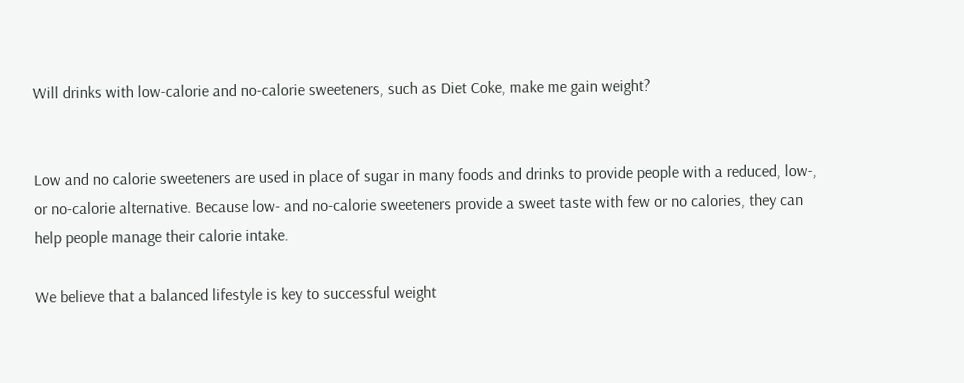Will drinks with low-calorie and no-calorie sweeteners, such as Diet Coke, make me gain weight?


Low and no calorie sweeteners are used in place of sugar in many foods and drinks to provide people with a reduced, low-, or no-calorie alternative. Because low- and no-calorie sweeteners provide a sweet taste with few or no calories, they can help people manage their calorie intake.

We believe that a balanced lifestyle is key to successful weight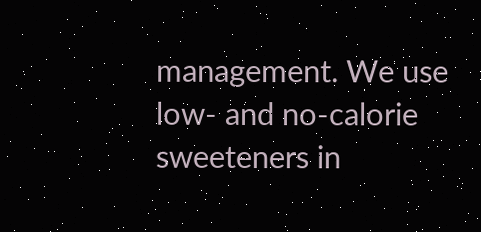management. We use low- and no-calorie sweeteners in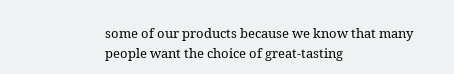some of our products because we know that many people want the choice of great-tasting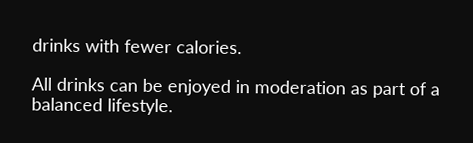drinks with fewer calories.

All drinks can be enjoyed in moderation as part of a balanced lifestyle.